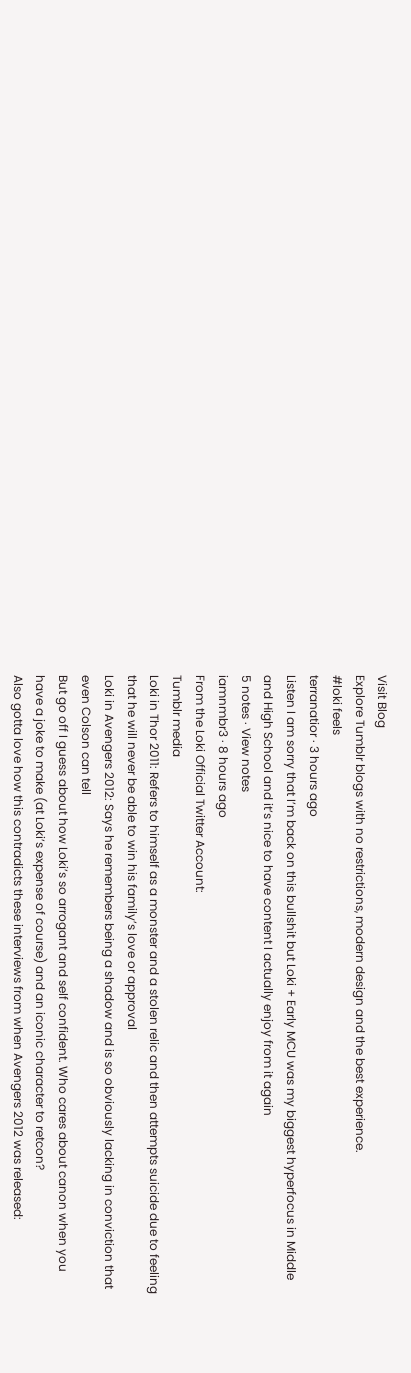Visit Blog
Explore Tumblr blogs with no restrictions, modern design and the best experience.
#loki feels
terranatior · 3 hours ago
Listen I am sorry that I’m back on this bullshit but Loki + Early MCU was my biggest hyperfocus in Middle and High School and it’s nice to have content I actually enjoy from it again
5 notes · View notes
iamnmbr3 · 8 hours ago
From the Loki Official Twitter Account:
Tumblr media
Loki in Thor 2011: Refers to himself as a monster and a stolen relic and then attempts suicide due to feeling that he will never be able to win his family’s love or approval
Loki in Avengers 2012: Says he remembers being a shadow and is so obviously lacking in conviction that even Colson can tell
But go off I guess about how Loki’s so arrogant and self confident. Who cares about canon when you have a joke to make (at Loki’s expense of course) and an iconic character to retcon?
Also gotta love how this contradicts these interviews from when Avengers 2012 was released: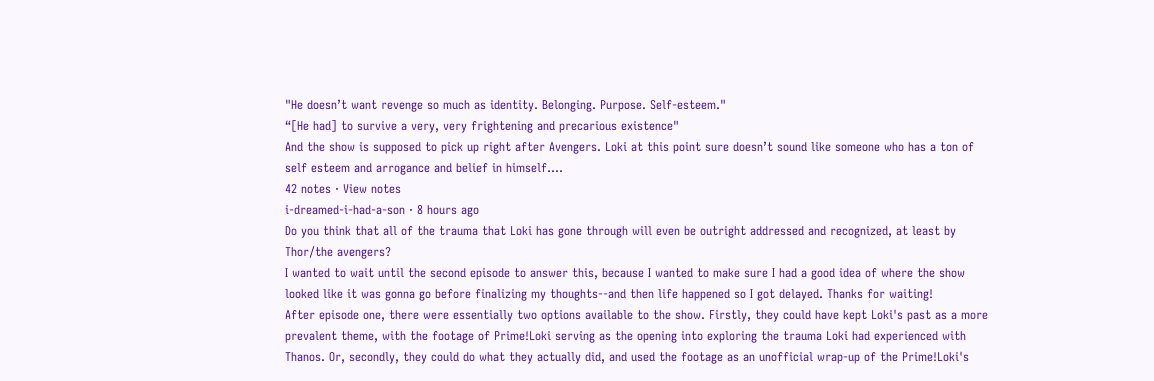"He doesn’t want revenge so much as identity. Belonging. Purpose. Self-esteem."
“[He had] to survive a very, very frightening and precarious existence"
And the show is supposed to pick up right after Avengers. Loki at this point sure doesn’t sound like someone who has a ton of self esteem and arrogance and belief in himself....
42 notes · View notes
i-dreamed-i-had-a-son · 8 hours ago
Do you think that all of the trauma that Loki has gone through will even be outright addressed and recognized, at least by Thor/the avengers?
I wanted to wait until the second episode to answer this, because I wanted to make sure I had a good idea of where the show looked like it was gonna go before finalizing my thoughts--and then life happened so I got delayed. Thanks for waiting!
After episode one, there were essentially two options available to the show. Firstly, they could have kept Loki's past as a more prevalent theme, with the footage of Prime!Loki serving as the opening into exploring the trauma Loki had experienced with Thanos. Or, secondly, they could do what they actually did, and used the footage as an unofficial wrap-up of the Prime!Loki's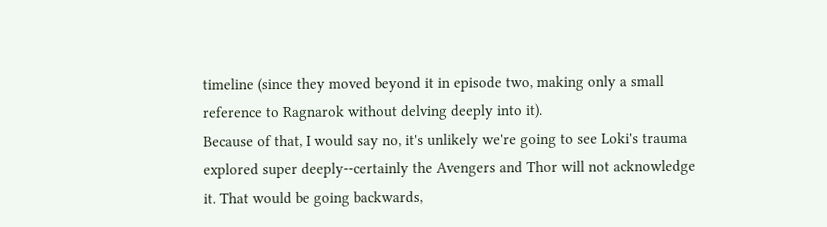timeline (since they moved beyond it in episode two, making only a small reference to Ragnarok without delving deeply into it).
Because of that, I would say no, it's unlikely we're going to see Loki's trauma explored super deeply--certainly the Avengers and Thor will not acknowledge it. That would be going backwards,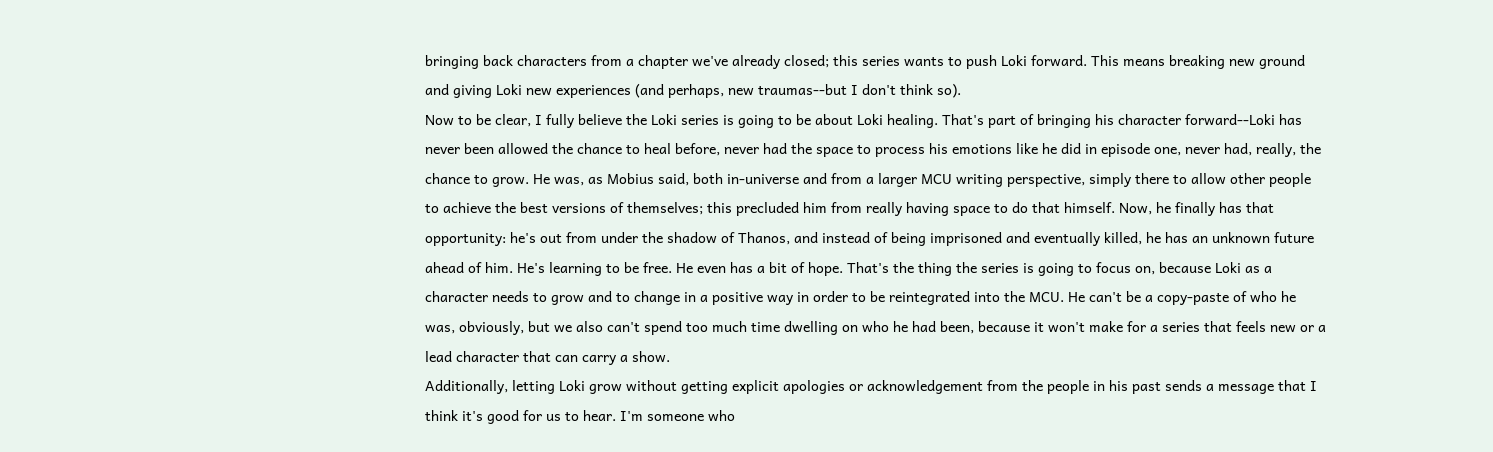bringing back characters from a chapter we've already closed; this series wants to push Loki forward. This means breaking new ground and giving Loki new experiences (and perhaps, new traumas--but I don't think so).
Now to be clear, I fully believe the Loki series is going to be about Loki healing. That's part of bringing his character forward--Loki has never been allowed the chance to heal before, never had the space to process his emotions like he did in episode one, never had, really, the chance to grow. He was, as Mobius said, both in-universe and from a larger MCU writing perspective, simply there to allow other people to achieve the best versions of themselves; this precluded him from really having space to do that himself. Now, he finally has that opportunity: he's out from under the shadow of Thanos, and instead of being imprisoned and eventually killed, he has an unknown future ahead of him. He's learning to be free. He even has a bit of hope. That's the thing the series is going to focus on, because Loki as a character needs to grow and to change in a positive way in order to be reintegrated into the MCU. He can't be a copy-paste of who he was, obviously, but we also can't spend too much time dwelling on who he had been, because it won't make for a series that feels new or a lead character that can carry a show.
Additionally, letting Loki grow without getting explicit apologies or acknowledgement from the people in his past sends a message that I think it's good for us to hear. I'm someone who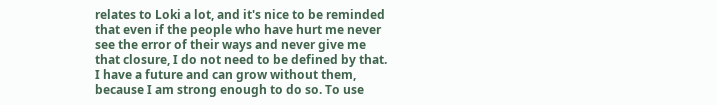relates to Loki a lot, and it's nice to be reminded that even if the people who have hurt me never see the error of their ways and never give me that closure, I do not need to be defined by that. I have a future and can grow without them, because I am strong enough to do so. To use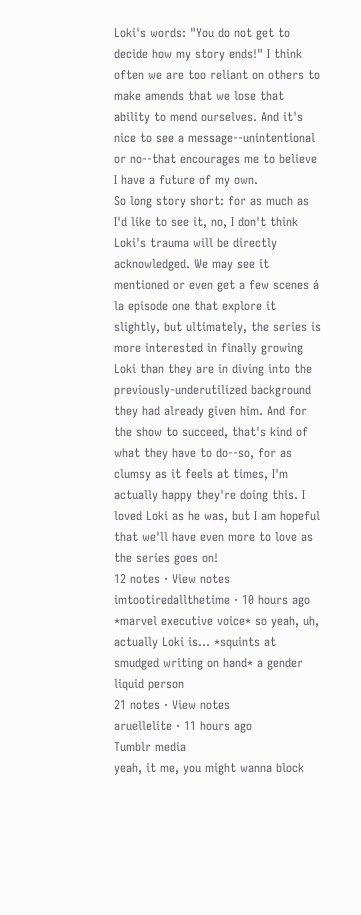Loki's words: "You do not get to decide how my story ends!" I think often we are too reliant on others to make amends that we lose that ability to mend ourselves. And it's nice to see a message--unintentional or no--that encourages me to believe I have a future of my own.
So long story short: for as much as I'd like to see it, no, I don't think Loki's trauma will be directly acknowledged. We may see it mentioned or even get a few scenes á la episode one that explore it slightly, but ultimately, the series is more interested in finally growing Loki than they are in diving into the previously-underutilized background they had already given him. And for the show to succeed, that's kind of what they have to do--so, for as clumsy as it feels at times, I'm actually happy they're doing this. I loved Loki as he was, but I am hopeful that we'll have even more to love as the series goes on!
12 notes · View notes
imtootiredallthetime · 10 hours ago
*marvel executive voice* so yeah, uh, actually Loki is... *squints at smudged writing on hand* a gender liquid person
21 notes · View notes
aruellelite · 11 hours ago
Tumblr media
yeah, it me, you might wanna block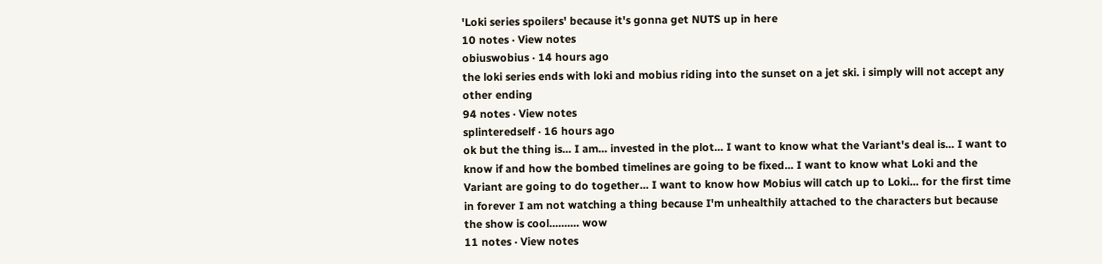'Loki series spoilers' because it's gonna get NUTS up in here
10 notes · View notes
obiuswobius · 14 hours ago
the loki series ends with loki and mobius riding into the sunset on a jet ski. i simply will not accept any other ending
94 notes · View notes
splinteredself · 16 hours ago
ok but the thing is... I am... invested in the plot... I want to know what the Variant's deal is... I want to know if and how the bombed timelines are going to be fixed... I want to know what Loki and the Variant are going to do together... I want to know how Mobius will catch up to Loki... for the first time in forever I am not watching a thing because I'm unhealthily attached to the characters but because the show is cool.......... wow
11 notes · View notes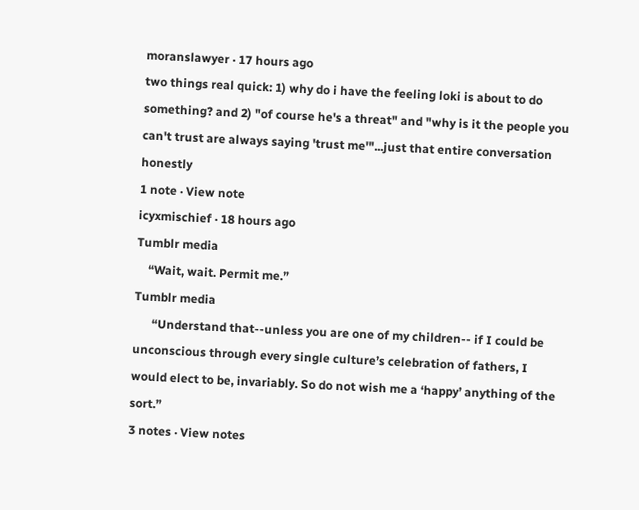moranslawyer · 17 hours ago
two things real quick: 1) why do i have the feeling loki is about to do something? and 2) "of course he's a threat" and "why is it the people you can't trust are always saying 'trust me'"...just that entire conversation honestly
1 note · View note
icyxmischief · 18 hours ago
Tumblr media
    “Wait, wait. Permit me.”
Tumblr media
      “Understand that--unless you are one of my children-- if I could be unconscious through every single culture’s celebration of fathers, I would elect to be, invariably. So do not wish me a ‘happy’ anything of the sort.”
3 notes · View notes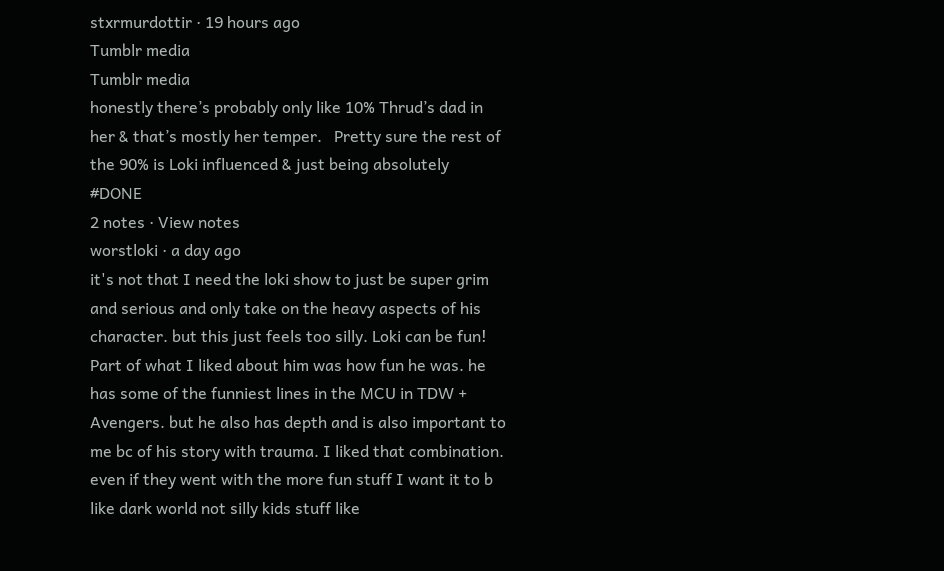stxrmurdottir · 19 hours ago
Tumblr media
Tumblr media
honestly there’s probably only like 10% Thrud’s dad in her & that’s mostly her temper.   Pretty sure the rest of the 90% is Loki influenced & just being absolutely   #DONE
2 notes · View notes
worstloki · a day ago
it's not that I need the loki show to just be super grim and serious and only take on the heavy aspects of his character. but this just feels too silly. Loki can be fun! Part of what I liked about him was how fun he was. he has some of the funniest lines in the MCU in TDW + Avengers. but he also has depth and is also important to me bc of his story with trauma. I liked that combination. even if they went with the more fun stuff I want it to b like dark world not silly kids stuff like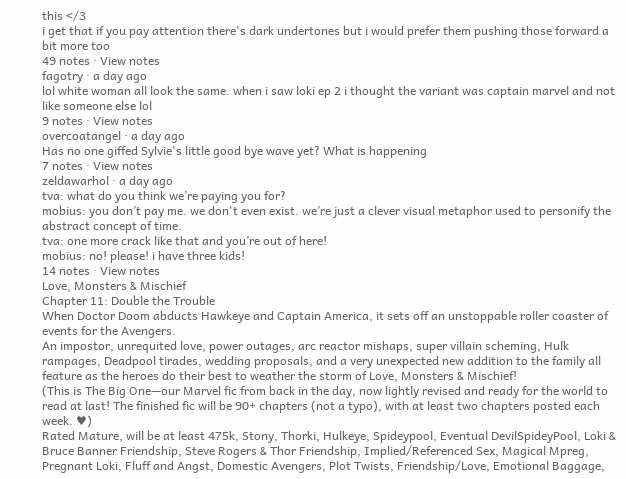this </3
i get that if you pay attention there's dark undertones but i would prefer them pushing those forward a bit more too
49 notes · View notes
fagotry · a day ago
lol white woman all look the same. when i saw loki ep 2 i thought the variant was captain marvel and not like someone else lol
9 notes · View notes
overcoatangel · a day ago
Has no one giffed Sylvie's little good bye wave yet? What is happening
7 notes · View notes
zeldawarhol · a day ago
tva: what do you think we’re paying you for?
mobius: you don’t pay me. we don't even exist. we’re just a clever visual metaphor used to personify the abstract concept of time.
tva: one more crack like that and you’re out of here!
mobius: no! please! i have three kids!
14 notes · View notes
Love, Monsters & Mischief
Chapter 11: Double the Trouble
When Doctor Doom abducts Hawkeye and Captain America, it sets off an unstoppable roller coaster of events for the Avengers.
An impostor, unrequited love, power outages, arc reactor mishaps, super villain scheming, Hulk rampages, Deadpool tirades, wedding proposals, and a very unexpected new addition to the family all feature as the heroes do their best to weather the storm of Love, Monsters & Mischief!
(This is The Big One—our Marvel fic from back in the day, now lightly revised and ready for the world to read at last! The finished fic will be 90+ chapters (not a typo), with at least two chapters posted each week. ♥)
Rated Mature, will be at least 475k, Stony, Thorki, Hulkeye, Spideypool, Eventual DevilSpideyPool, Loki & Bruce Banner Friendship, Steve Rogers & Thor Friendship, Implied/Referenced Sex, Magical Mpreg, Pregnant Loki, Fluff and Angst, Domestic Avengers, Plot Twists, Friendship/Love, Emotional Baggage,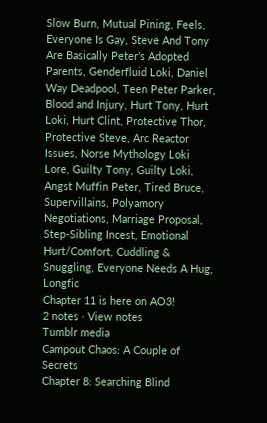Slow Burn, Mutual Pining, Feels, Everyone Is Gay, Steve And Tony Are Basically Peter’s Adopted Parents, Genderfluid Loki, Daniel Way Deadpool, Teen Peter Parker, Blood and Injury, Hurt Tony, Hurt Loki, Hurt Clint, Protective Thor, Protective Steve, Arc Reactor Issues, Norse Mythology Loki Lore, Guilty Tony, Guilty Loki, Angst Muffin Peter, Tired Bruce, Supervillains, Polyamory Negotiations, Marriage Proposal, Step-Sibling Incest, Emotional Hurt/Comfort, Cuddling & Snuggling, Everyone Needs A Hug, Longfic
Chapter 11 is here on AO3!
2 notes · View notes
Tumblr media
Campout Chaos: A Couple of Secrets
Chapter 8: Searching Blind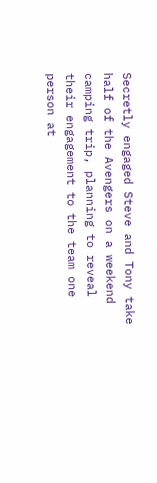Secretly engaged Steve and Tony take half of the Avengers on a weekend camping trip, planning to reveal their engagement to the team one person at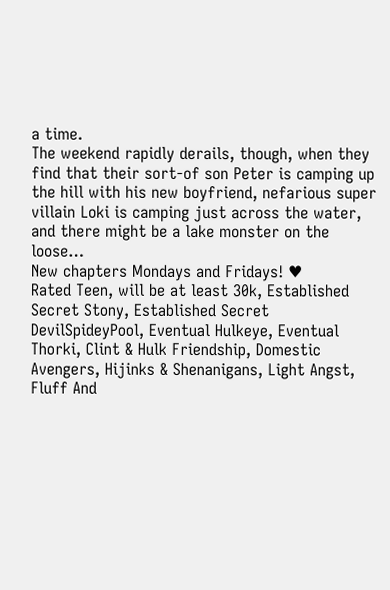a time.
The weekend rapidly derails, though, when they find that their sort-of son Peter is camping up the hill with his new boyfriend, nefarious super villain Loki is camping just across the water, and there might be a lake monster on the loose…
New chapters Mondays and Fridays! ♥
Rated Teen, will be at least 30k, Established Secret Stony, Established Secret DevilSpideyPool, Eventual Hulkeye, Eventual Thorki, Clint & Hulk Friendship, Domestic Avengers, Hijinks & Shenanigans, Light Angst, Fluff And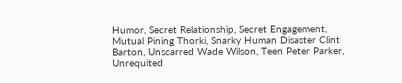Humor, Secret Relationship, Secret Engagement, Mutual Pining Thorki, Snarky Human Disaster Clint Barton, Unscarred Wade Wilson, Teen Peter Parker, Unrequited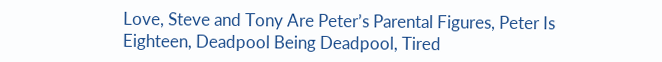Love, Steve and Tony Are Peter’s Parental Figures, Peter Is Eighteen, Deadpool Being Deadpool, Tired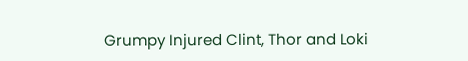Grumpy Injured Clint, Thor and Loki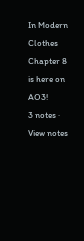In Modern Clothes
Chapter 8 is here on AO3!
3 notes · View notes